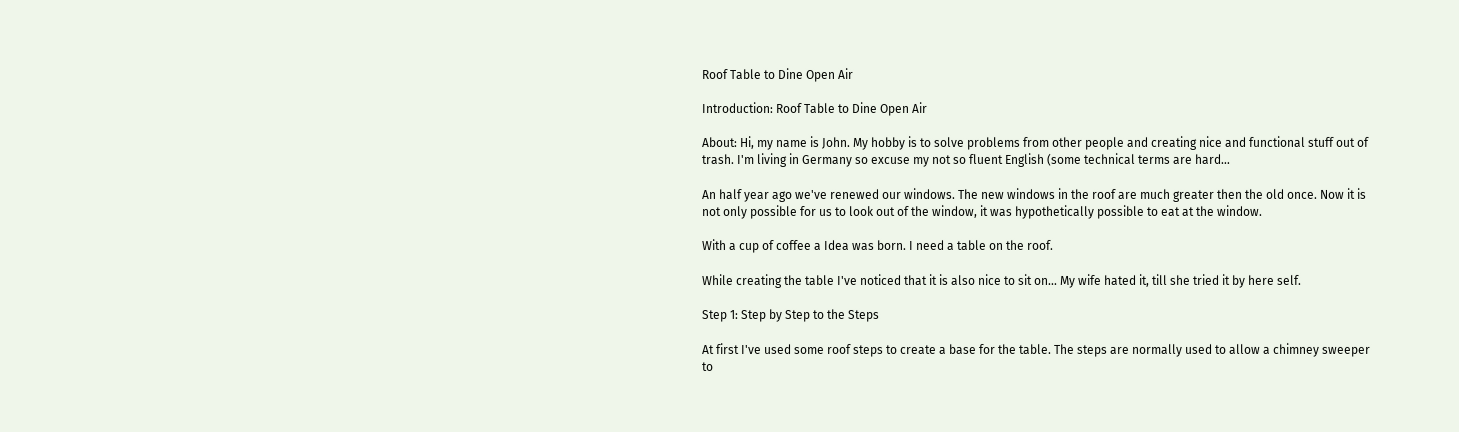Roof Table to Dine Open Air

Introduction: Roof Table to Dine Open Air

About: Hi, my name is John. My hobby is to solve problems from other people and creating nice and functional stuff out of trash. I'm living in Germany so excuse my not so fluent English (some technical terms are hard…

An half year ago we've renewed our windows. The new windows in the roof are much greater then the old once. Now it is not only possible for us to look out of the window, it was hypothetically possible to eat at the window.

With a cup of coffee a Idea was born. I need a table on the roof.

While creating the table I've noticed that it is also nice to sit on... My wife hated it, till she tried it by here self.

Step 1: Step by Step to the Steps

At first I've used some roof steps to create a base for the table. The steps are normally used to allow a chimney sweeper to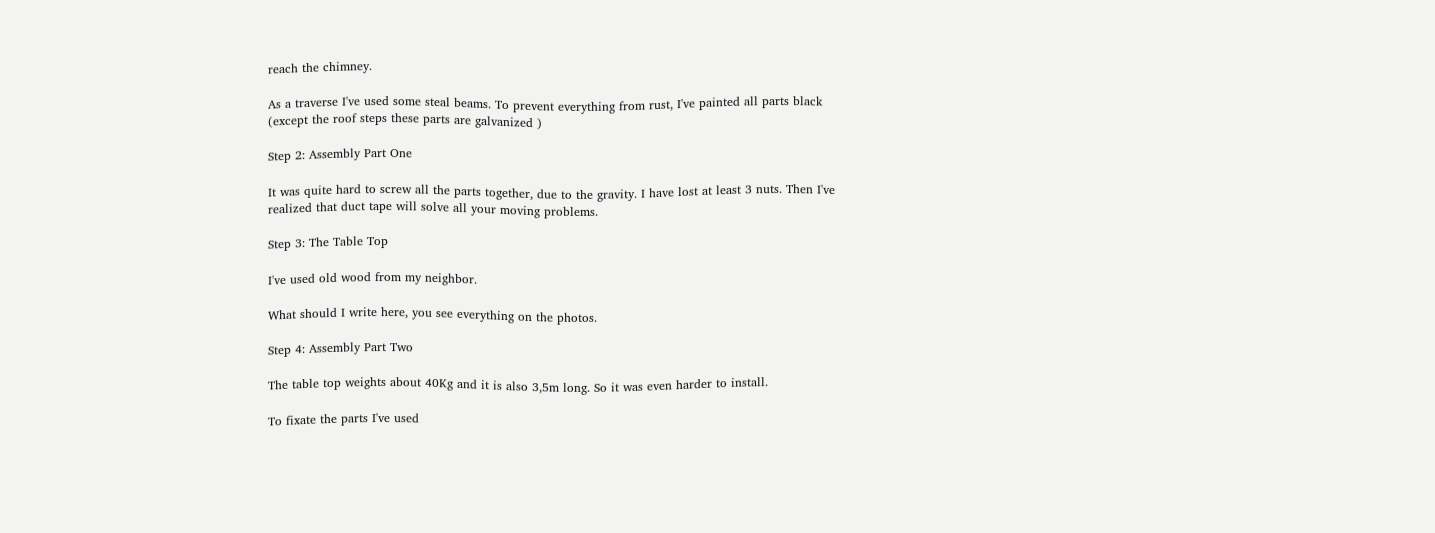reach the chimney.

As a traverse I've used some steal beams. To prevent everything from rust, I've painted all parts black (except the roof steps these parts are galvanized )

Step 2: Assembly Part One

It was quite hard to screw all the parts together, due to the gravity. I have lost at least 3 nuts. Then I've realized that duct tape will solve all your moving problems.

Step 3: The Table Top

I've used old wood from my neighbor.

What should I write here, you see everything on the photos.

Step 4: Assembly Part Two

The table top weights about 40Kg and it is also 3,5m long. So it was even harder to install.

To fixate the parts I've used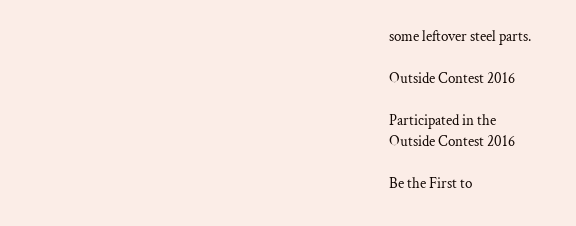some leftover steel parts.

Outside Contest 2016

Participated in the
Outside Contest 2016

Be the First to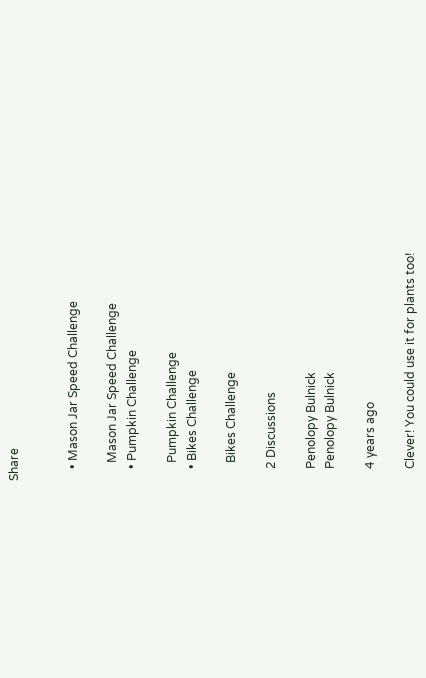Share


    • Mason Jar Speed Challenge

      Mason Jar Speed Challenge
    • Pumpkin Challenge

      Pumpkin Challenge
    • Bikes Challenge

      Bikes Challenge

    2 Discussions

    Penolopy Bulnick
    Penolopy Bulnick

    4 years ago

    Clever! You could use it for plants too!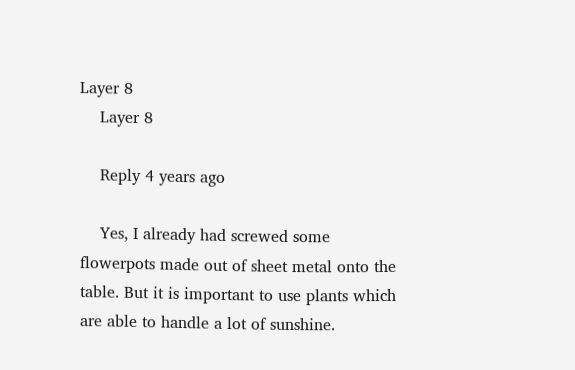Layer 8
    Layer 8

    Reply 4 years ago

    Yes, I already had screwed some flowerpots made out of sheet metal onto the table. But it is important to use plants which are able to handle a lot of sunshine.